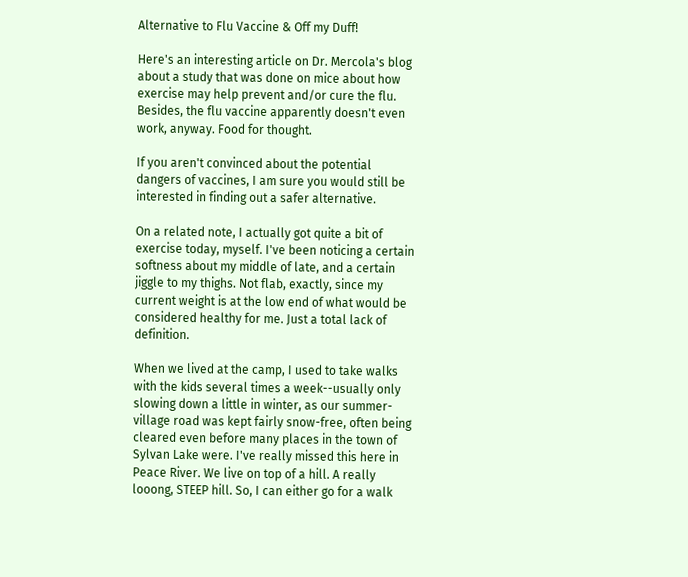Alternative to Flu Vaccine & Off my Duff!

Here's an interesting article on Dr. Mercola's blog about a study that was done on mice about how exercise may help prevent and/or cure the flu. Besides, the flu vaccine apparently doesn't even work, anyway. Food for thought.

If you aren't convinced about the potential dangers of vaccines, I am sure you would still be interested in finding out a safer alternative.

On a related note, I actually got quite a bit of exercise today, myself. I've been noticing a certain softness about my middle of late, and a certain jiggle to my thighs. Not flab, exactly, since my current weight is at the low end of what would be considered healthy for me. Just a total lack of definition.

When we lived at the camp, I used to take walks with the kids several times a week--usually only slowing down a little in winter, as our summer-village road was kept fairly snow-free, often being cleared even before many places in the town of Sylvan Lake were. I've really missed this here in Peace River. We live on top of a hill. A really looong, STEEP hill. So, I can either go for a walk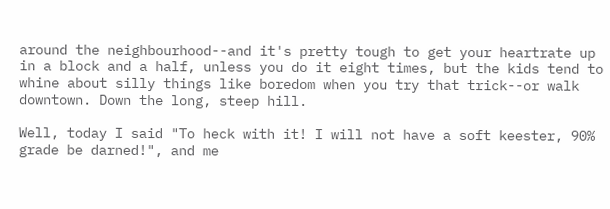around the neighbourhood--and it's pretty tough to get your heartrate up in a block and a half, unless you do it eight times, but the kids tend to whine about silly things like boredom when you try that trick--or walk downtown. Down the long, steep hill.

Well, today I said "To heck with it! I will not have a soft keester, 90% grade be darned!", and me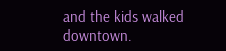and the kids walked downtown.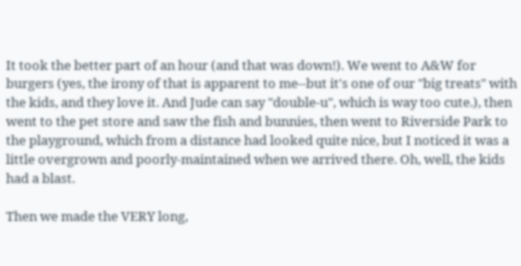It took the better part of an hour (and that was down!). We went to A&W for burgers (yes, the irony of that is apparent to me--but it's one of our "big treats" with the kids, and they love it. And Jude can say "double-u", which is way too cute.), then went to the pet store and saw the fish and bunnies, then went to Riverside Park to the playground, which from a distance had looked quite nice, but I noticed it was a little overgrown and poorly-maintained when we arrived there. Oh, well, the kids had a blast.

Then we made the VERY long,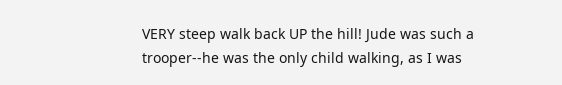VERY steep walk back UP the hill! Jude was such a trooper--he was the only child walking, as I was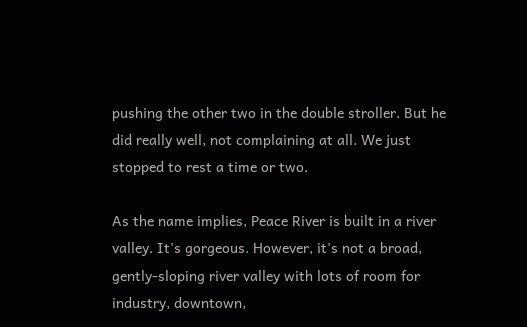pushing the other two in the double stroller. But he did really well, not complaining at all. We just stopped to rest a time or two.

As the name implies, Peace River is built in a river valley. It's gorgeous. However, it's not a broad, gently-sloping river valley with lots of room for industry, downtown,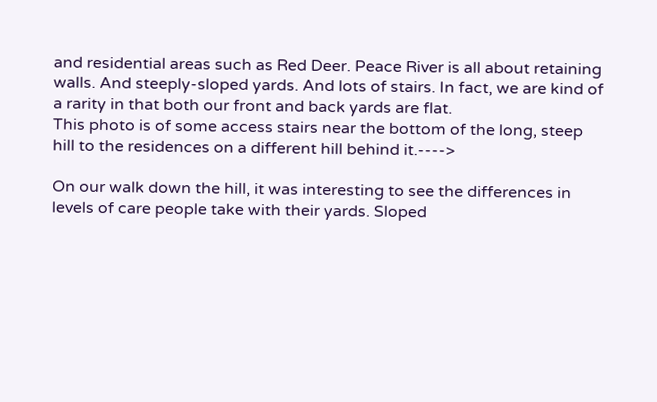and residential areas such as Red Deer. Peace River is all about retaining walls. And steeply-sloped yards. And lots of stairs. In fact, we are kind of a rarity in that both our front and back yards are flat.
This photo is of some access stairs near the bottom of the long, steep hill to the residences on a different hill behind it.---->

On our walk down the hill, it was interesting to see the differences in levels of care people take with their yards. Sloped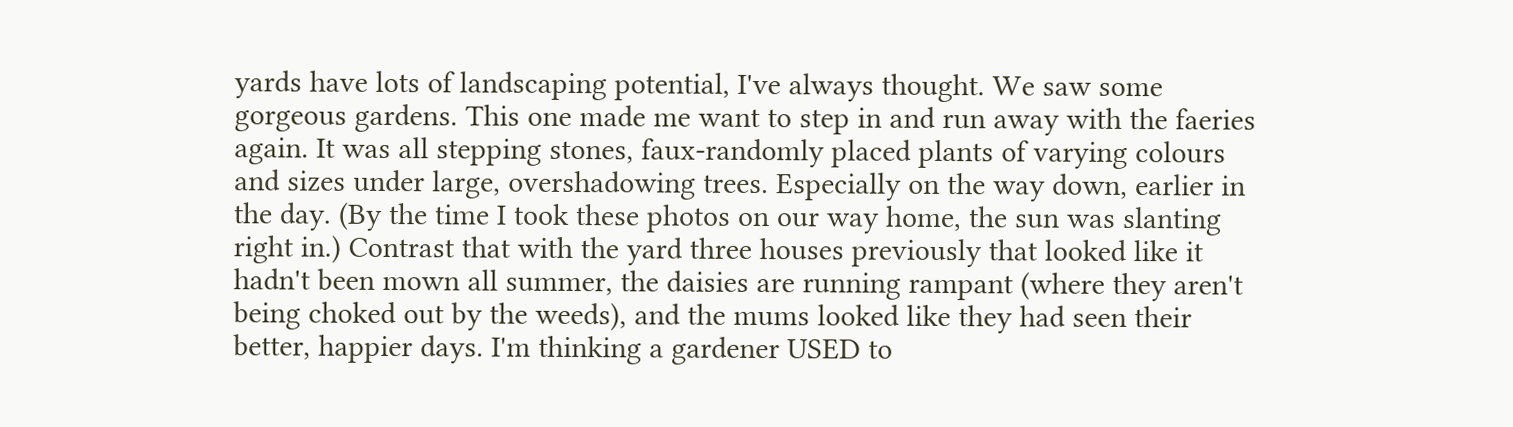yards have lots of landscaping potential, I've always thought. We saw some gorgeous gardens. This one made me want to step in and run away with the faeries again. It was all stepping stones, faux-randomly placed plants of varying colours and sizes under large, overshadowing trees. Especially on the way down, earlier in the day. (By the time I took these photos on our way home, the sun was slanting right in.) Contrast that with the yard three houses previously that looked like it hadn't been mown all summer, the daisies are running rampant (where they aren't being choked out by the weeds), and the mums looked like they had seen their better, happier days. I'm thinking a gardener USED to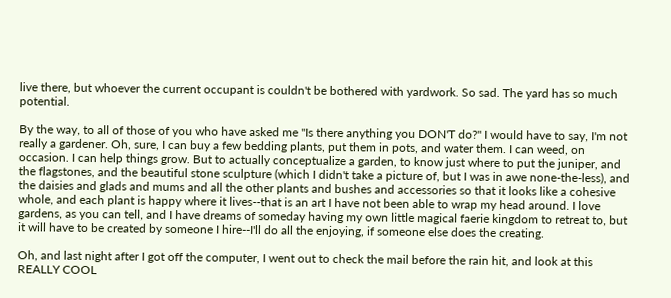live there, but whoever the current occupant is couldn't be bothered with yardwork. So sad. The yard has so much potential.

By the way, to all of those of you who have asked me "Is there anything you DON'T do?" I would have to say, I'm not really a gardener. Oh, sure, I can buy a few bedding plants, put them in pots, and water them. I can weed, on occasion. I can help things grow. But to actually conceptualize a garden, to know just where to put the juniper, and the flagstones, and the beautiful stone sculpture (which I didn't take a picture of, but I was in awe none-the-less), and the daisies and glads and mums and all the other plants and bushes and accessories so that it looks like a cohesive whole, and each plant is happy where it lives--that is an art I have not been able to wrap my head around. I love gardens, as you can tell, and I have dreams of someday having my own little magical faerie kingdom to retreat to, but it will have to be created by someone I hire--I'll do all the enjoying, if someone else does the creating.

Oh, and last night after I got off the computer, I went out to check the mail before the rain hit, and look at this REALLY COOL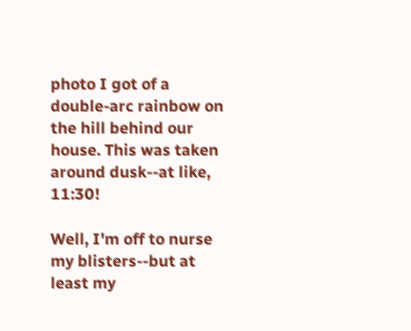photo I got of a double-arc rainbow on the hill behind our house. This was taken around dusk--at like, 11:30!

Well, I'm off to nurse my blisters--but at least my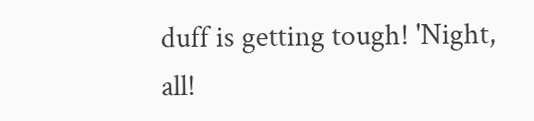duff is getting tough! 'Night, all!